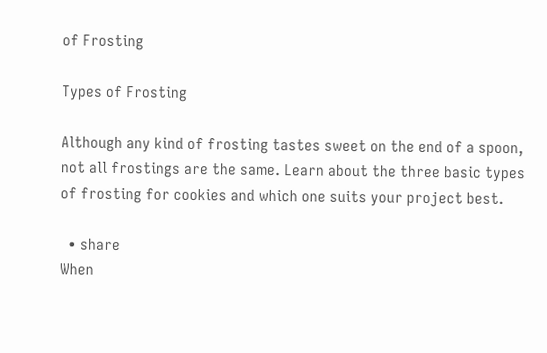of Frosting

Types of Frosting

Although any kind of frosting tastes sweet on the end of a spoon, not all frostings are the same. Learn about the three basic types of frosting for cookies and which one suits your project best.

  • share
When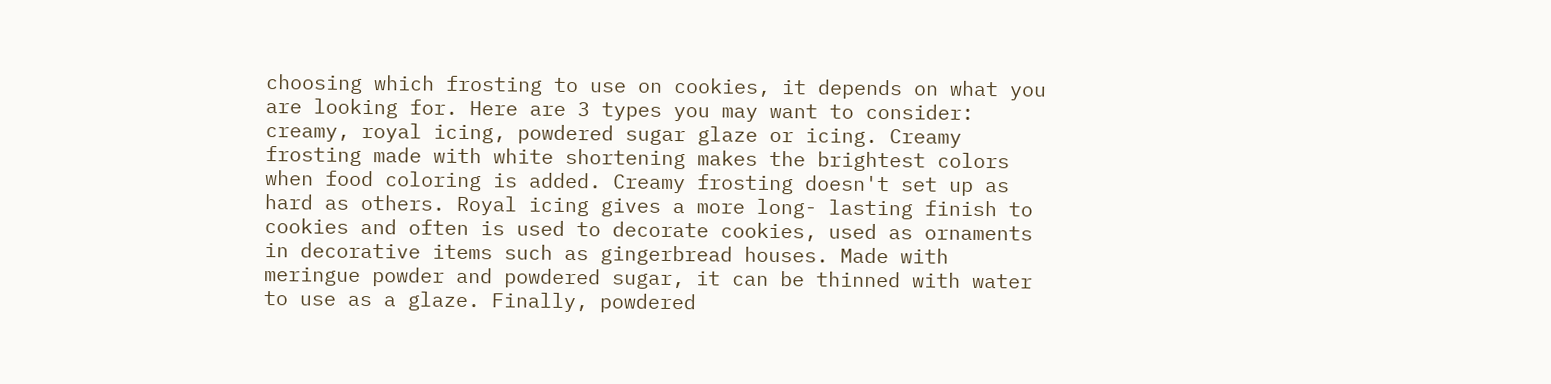choosing which frosting to use on cookies, it depends on what you are looking for. Here are 3 types you may want to consider: creamy, royal icing, powdered sugar glaze or icing. Creamy frosting made with white shortening makes the brightest colors when food coloring is added. Creamy frosting doesn't set up as hard as others. Royal icing gives a more long- lasting finish to cookies and often is used to decorate cookies, used as ornaments in decorative items such as gingerbread houses. Made with meringue powder and powdered sugar, it can be thinned with water to use as a glaze. Finally, powdered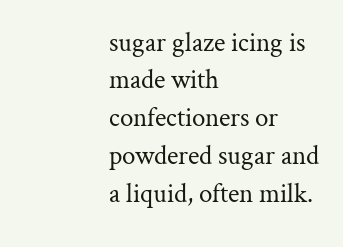sugar glaze icing is made with confectioners or powdered sugar and a liquid, often milk.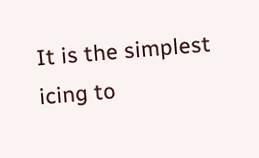It is the simplest icing to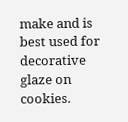make and is best used for decorative glaze on cookies.